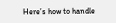Here’s how to handle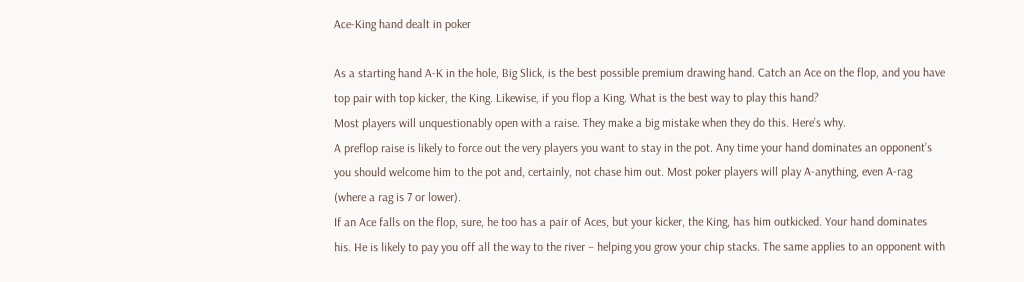Ace-King hand dealt in poker

As a starting hand A-K in the hole, Big Slick, is the best possible premium drawing hand. Catch an Ace on the flop, and you have top pair with top kicker, the King. Likewise, if you flop a King. What is the best way to play this hand?
Most players will unquestionably open with a raise. They make a big mistake when they do this. Here’s why.
A preflop raise is likely to force out the very players you want to stay in the pot. Any time your hand dominates an opponent’s you should welcome him to the pot and, certainly, not chase him out. Most poker players will play A-anything, even A-rag (where a rag is 7 or lower).
If an Ace falls on the flop, sure, he too has a pair of Aces, but your kicker, the King, has him outkicked. Your hand dominates his. He is likely to pay you off all the way to the river – helping you grow your chip stacks. The same applies to an opponent with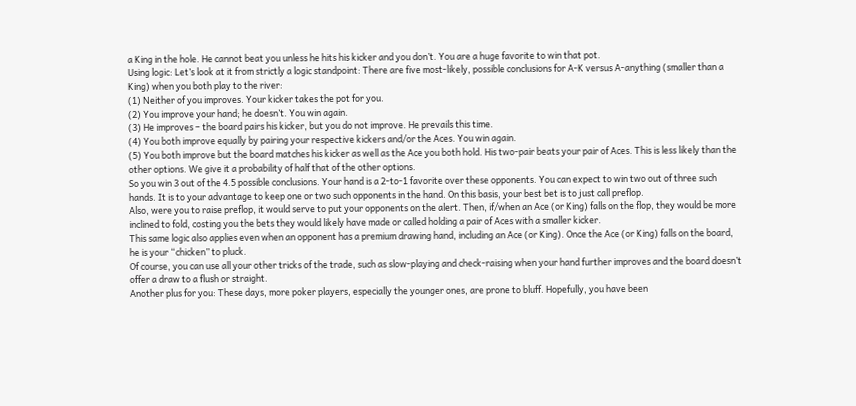a King in the hole. He cannot beat you unless he hits his kicker and you don’t. You are a huge favorite to win that pot.
Using logic: Let’s look at it from strictly a logic standpoint: There are five most-likely, possible conclusions for A-K versus A-anything (smaller than a King) when you both play to the river:
(1) Neither of you improves. Your kicker takes the pot for you.
(2) You improve your hand; he doesn’t. You win again.
(3) He improves – the board pairs his kicker, but you do not improve. He prevails this time.
(4) You both improve equally by pairing your respective kickers and/or the Aces. You win again.
(5) You both improve but the board matches his kicker as well as the Ace you both hold. His two-pair beats your pair of Aces. This is less likely than the other options. We give it a probability of half that of the other options.
So you win 3 out of the 4.5 possible conclusions. Your hand is a 2-to-1 favorite over these opponents. You can expect to win two out of three such hands. It is to your advantage to keep one or two such opponents in the hand. On this basis, your best bet is to just call preflop.
Also, were you to raise preflop, it would serve to put your opponents on the alert. Then, if/when an Ace (or King) falls on the flop, they would be more inclined to fold, costing you the bets they would likely have made or called holding a pair of Aces with a smaller kicker.
This same logic also applies even when an opponent has a premium drawing hand, including an Ace (or King). Once the Ace (or King) falls on the board, he is your “chicken” to pluck.
Of course, you can use all your other tricks of the trade, such as slow-playing and check-raising when your hand further improves and the board doesn’t offer a draw to a flush or straight.
Another plus for you: These days, more poker players, especially the younger ones, are prone to bluff. Hopefully, you have been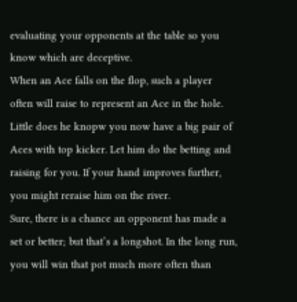evaluating your opponents at the table so you know which are deceptive.
When an Ace falls on the flop, such a player often will raise to represent an Ace in the hole. Little does he knopw you now have a big pair of Aces with top kicker. Let him do the betting and raising for you. If your hand improves further, you might reraise him on the river.
Sure, there is a chance an opponent has made a set or better; but that’s a longshot. In the long run, you will win that pot much more often than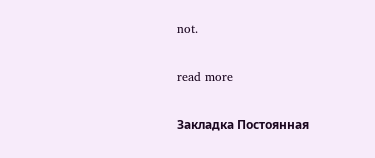not.

read more

Закладка Постоянная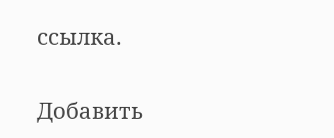ссылка.

Добавить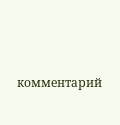комментарий